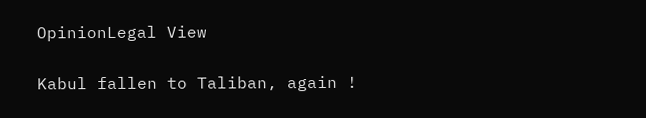OpinionLegal View

Kabul fallen to Taliban, again !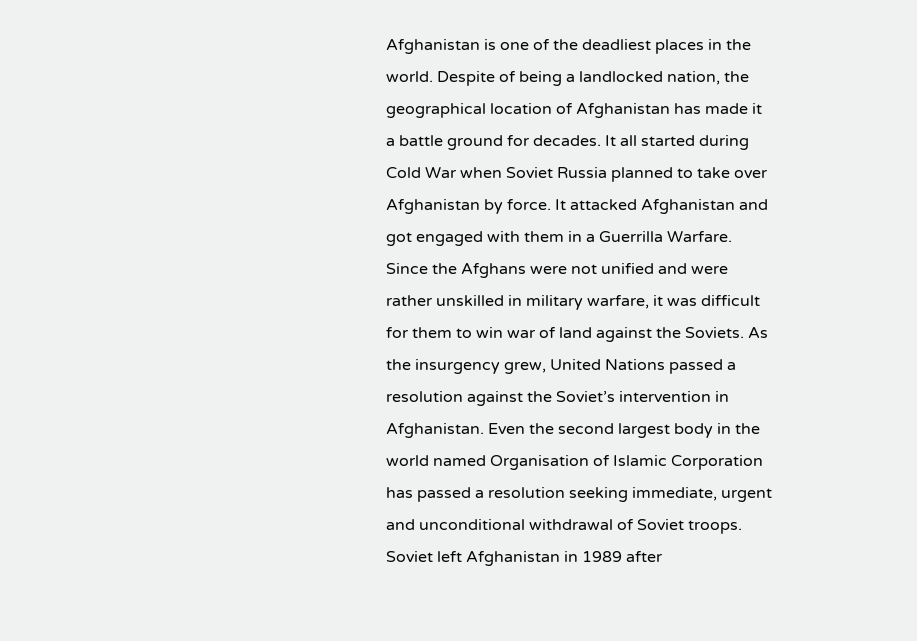Afghanistan is one of the deadliest places in the world. Despite of being a landlocked nation, the geographical location of Afghanistan has made it a battle ground for decades. It all started during Cold War when Soviet Russia planned to take over Afghanistan by force. It attacked Afghanistan and got engaged with them in a Guerrilla Warfare. Since the Afghans were not unified and were rather unskilled in military warfare, it was difficult for them to win war of land against the Soviets. As the insurgency grew, United Nations passed a resolution against the Soviet’s intervention in Afghanistan. Even the second largest body in the world named Organisation of Islamic Corporation has passed a resolution seeking immediate, urgent and unconditional withdrawal of Soviet troops. Soviet left Afghanistan in 1989 after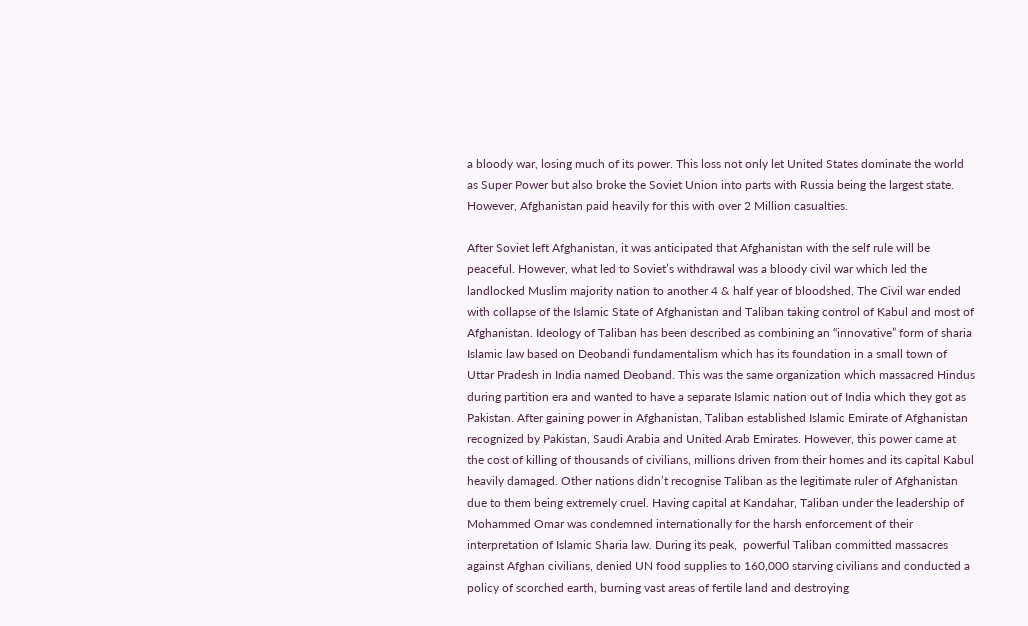a bloody war, losing much of its power. This loss not only let United States dominate the world as Super Power but also broke the Soviet Union into parts with Russia being the largest state. However, Afghanistan paid heavily for this with over 2 Million casualties.

After Soviet left Afghanistan, it was anticipated that Afghanistan with the self rule will be peaceful. However, what led to Soviet’s withdrawal was a bloody civil war which led the landlocked Muslim majority nation to another 4 & half year of bloodshed. The Civil war ended with collapse of the Islamic State of Afghanistan and Taliban taking control of Kabul and most of Afghanistan. Ideology of Taliban has been described as combining an “innovative” form of sharia Islamic law based on Deobandi fundamentalism which has its foundation in a small town of Uttar Pradesh in India named Deoband. This was the same organization which massacred Hindus during partition era and wanted to have a separate Islamic nation out of India which they got as Pakistan. After gaining power in Afghanistan, Taliban established Islamic Emirate of Afghanistan recognized by Pakistan, Saudi Arabia and United Arab Emirates. However, this power came at the cost of killing of thousands of civilians, millions driven from their homes and its capital Kabul heavily damaged. Other nations didn’t recognise Taliban as the legitimate ruler of Afghanistan due to them being extremely cruel. Having capital at Kandahar, Taliban under the leadership of Mohammed Omar was condemned internationally for the harsh enforcement of their interpretation of Islamic Sharia law. During its peak,  powerful Taliban committed massacres against Afghan civilians, denied UN food supplies to 160,000 starving civilians and conducted a policy of scorched earth, burning vast areas of fertile land and destroying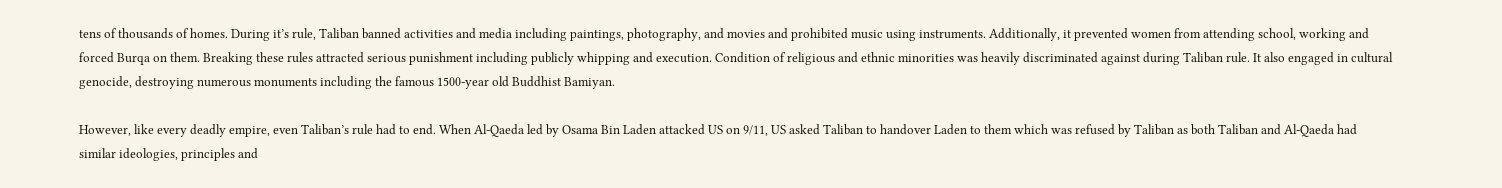tens of thousands of homes. During it’s rule, Taliban banned activities and media including paintings, photography, and movies and prohibited music using instruments. Additionally, it prevented women from attending school, working and forced Burqa on them. Breaking these rules attracted serious punishment including publicly whipping and execution. Condition of religious and ethnic minorities was heavily discriminated against during Taliban rule. It also engaged in cultural genocide, destroying numerous monuments including the famous 1500-year old Buddhist Bamiyan.

However, like every deadly empire, even Taliban’s rule had to end. When Al-Qaeda led by Osama Bin Laden attacked US on 9/11, US asked Taliban to handover Laden to them which was refused by Taliban as both Taliban and Al-Qaeda had similar ideologies, principles and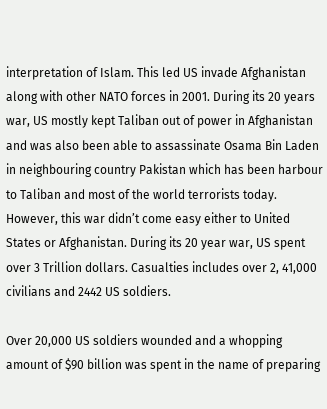interpretation of Islam. This led US invade Afghanistan along with other NATO forces in 2001. During its 20 years war, US mostly kept Taliban out of power in Afghanistan and was also been able to assassinate Osama Bin Laden in neighbouring country Pakistan which has been harbour to Taliban and most of the world terrorists today. However, this war didn’t come easy either to United States or Afghanistan. During its 20 year war, US spent over 3 Trillion dollars. Casualties includes over 2, 41,000 civilians and 2442 US soldiers.

Over 20,000 US soldiers wounded and a whopping amount of $90 billion was spent in the name of preparing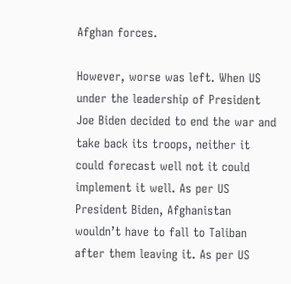Afghan forces.

However, worse was left. When US under the leadership of President Joe Biden decided to end the war and take back its troops, neither it could forecast well not it could implement it well. As per US President Biden, Afghanistan wouldn’t have to fall to Taliban after them leaving it. As per US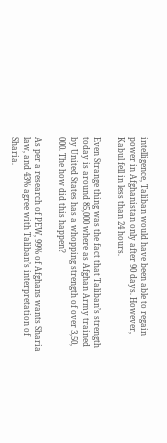intelligence, Taliban would have been able to regain power in Afghanistan only after 90 days. However, Kabul fell in less than 24 hours.

Even Strange thing was the fact that Taliban’s strength today is around 85,000 where as Afghan Army trained by United States has a whopping strength of over 3,50, 000. The how did this happen?

As per a research of PEW, 99% of Afghans wants Sharia law, and 43% agree with Taliban’s interpretation of Sharia.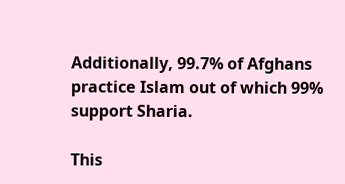Additionally, 99.7% of Afghans practice Islam out of which 99% support Sharia.

This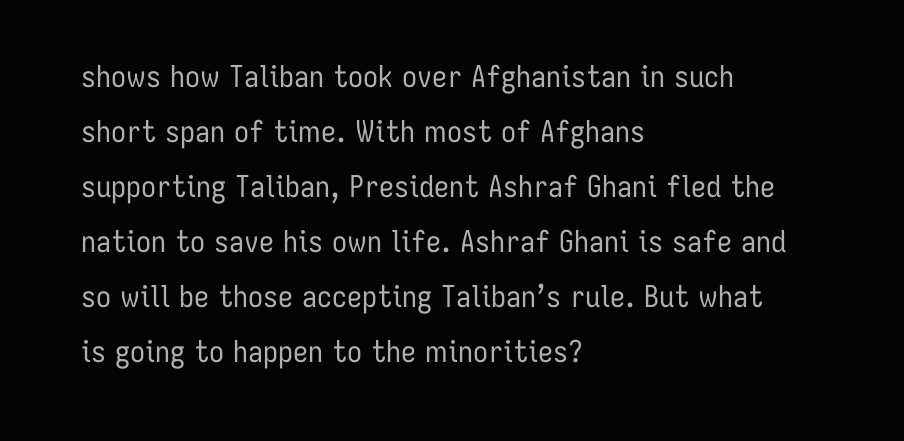shows how Taliban took over Afghanistan in such short span of time. With most of Afghans supporting Taliban, President Ashraf Ghani fled the nation to save his own life. Ashraf Ghani is safe and so will be those accepting Taliban’s rule. But what is going to happen to the minorities?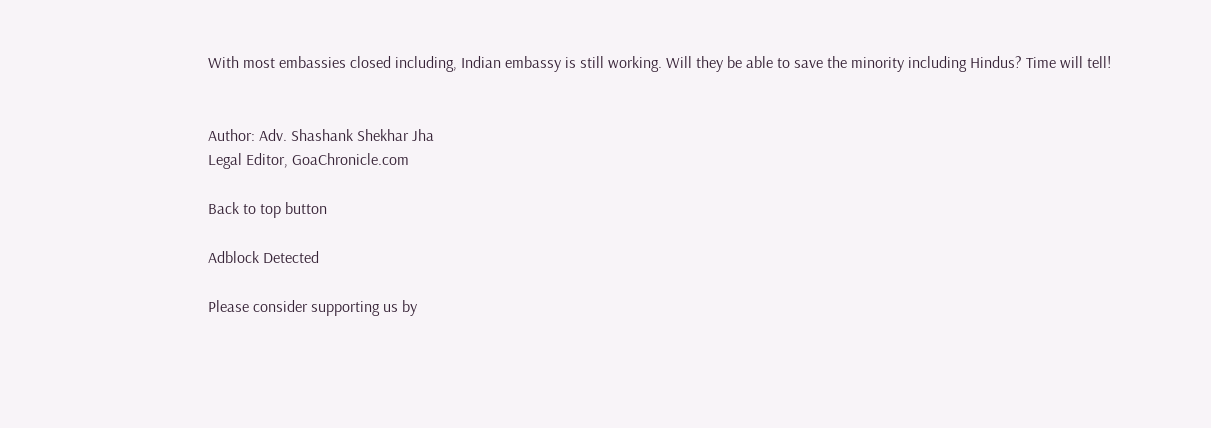With most embassies closed including, Indian embassy is still working. Will they be able to save the minority including Hindus? Time will tell!


Author: Adv. Shashank Shekhar Jha
Legal Editor, GoaChronicle.com

Back to top button

Adblock Detected

Please consider supporting us by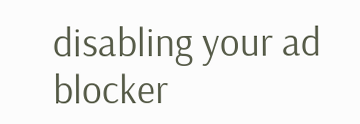disabling your ad blocker